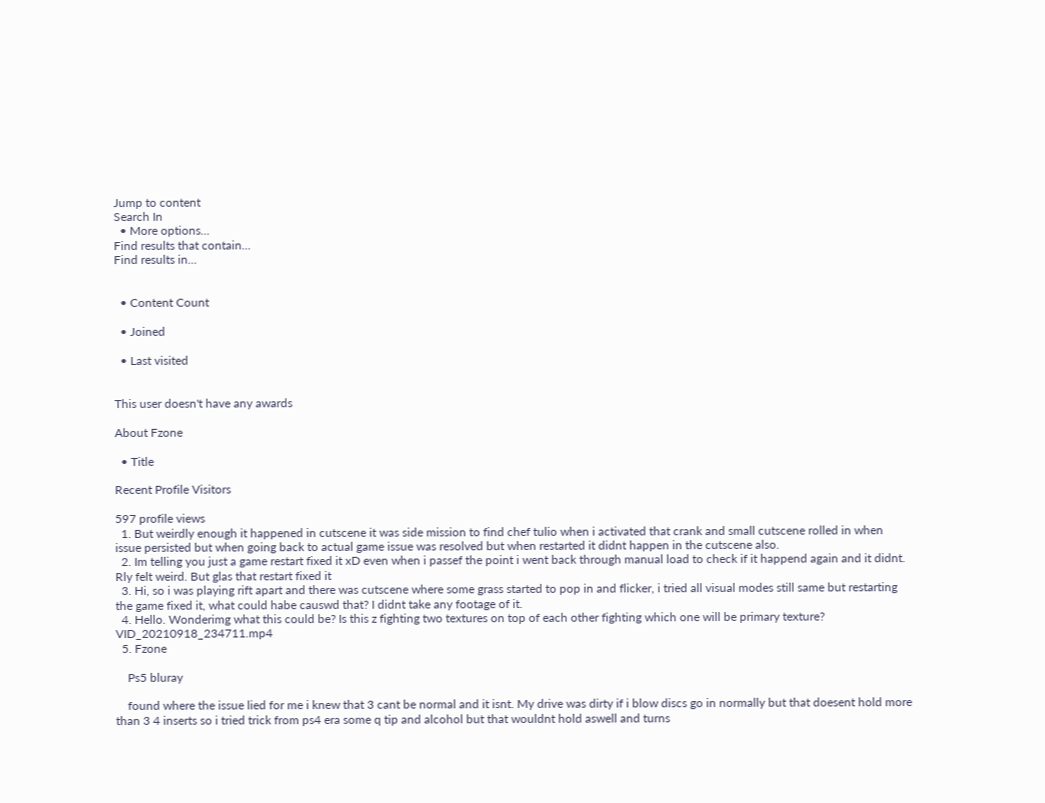Jump to content
Search In
  • More options...
Find results that contain...
Find results in...


  • Content Count

  • Joined

  • Last visited


This user doesn't have any awards

About Fzone

  • Title

Recent Profile Visitors

597 profile views
  1. But weirdly enough it happened in cutscene it was side mission to find chef tulio when i activated that crank and small cutscene rolled in when issue persisted but when going back to actual game issue was resolved but when restarted it didnt happen in the cutscene also.
  2. Im telling you just a game restart fixed it xD even when i passef the point i went back through manual load to check if it happend again and it didnt. Rly felt weird. But glas that restart fixed it
  3. Hi, so i was playing rift apart and there was cutscene where some grass started to pop in and flicker, i tried all visual modes still same but restarting the game fixed it, what could habe causwd that? I didnt take any footage of it.
  4. Hello. Wonderimg what this could be? Is this z fighting two textures on top of each other fighting which one will be primary texture? VID_20210918_234711.mp4
  5. Fzone

    Ps5 bluray

    found where the issue lied for me i knew that 3 cant be normal and it isnt. My drive was dirty if i blow discs go in normally but that doesent hold more than 3 4 inserts so i tried trick from ps4 era some q tip and alcohol but that wouldnt hold aswell and turns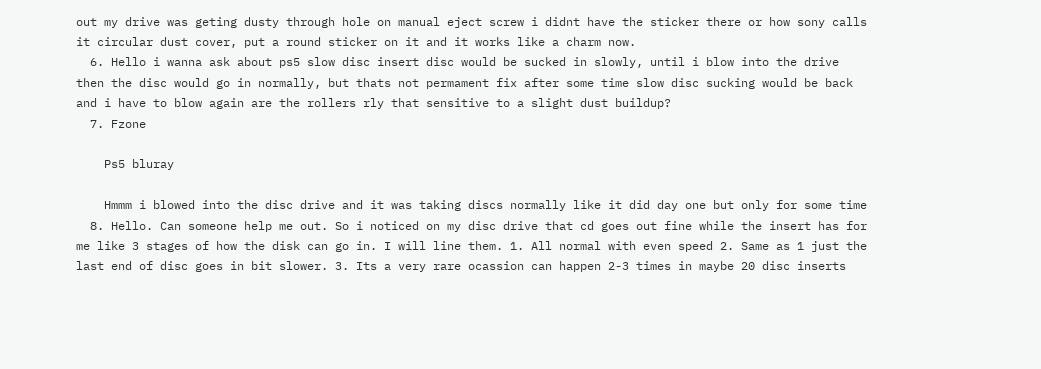out my drive was geting dusty through hole on manual eject screw i didnt have the sticker there or how sony calls it circular dust cover, put a round sticker on it and it works like a charm now.
  6. Hello i wanna ask about ps5 slow disc insert disc would be sucked in slowly, until i blow into the drive then the disc would go in normally, but thats not permament fix after some time slow disc sucking would be back and i have to blow again are the rollers rly that sensitive to a slight dust buildup?
  7. Fzone

    Ps5 bluray

    Hmmm i blowed into the disc drive and it was taking discs normally like it did day one but only for some time
  8. Hello. Can someone help me out. So i noticed on my disc drive that cd goes out fine while the insert has for me like 3 stages of how the disk can go in. I will line them. 1. All normal with even speed 2. Same as 1 just the last end of disc goes in bit slower. 3. Its a very rare ocassion can happen 2-3 times in maybe 20 disc inserts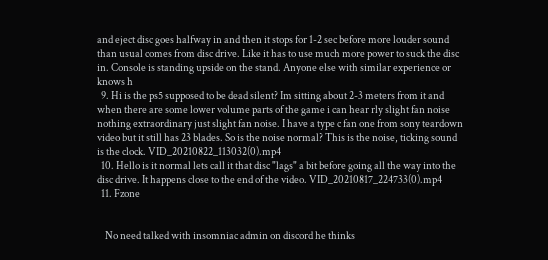and eject disc goes halfway in and then it stops for 1-2 sec before more louder sound than usual comes from disc drive. Like it has to use much more power to suck the disc in. Console is standing upside on the stand. Anyone else with similar experience or knows h
  9. Hi is the ps5 supposed to be dead silent? Im sitting about 2-3 meters from it and when there are some lower volume parts of the game i can hear rly slight fan noise nothing extraordinary just slight fan noise. I have a type c fan one from sony teardown video but it still has 23 blades. So is the noise normal? This is the noise, ticking sound is the clock. VID_20210822_113032(0).mp4
  10. Hello is it normal lets call it that disc "lags" a bit before going all the way into the disc drive. It happens close to the end of the video. VID_20210817_224733(0).mp4
  11. Fzone


    No need talked with insomniac admin on discord he thinks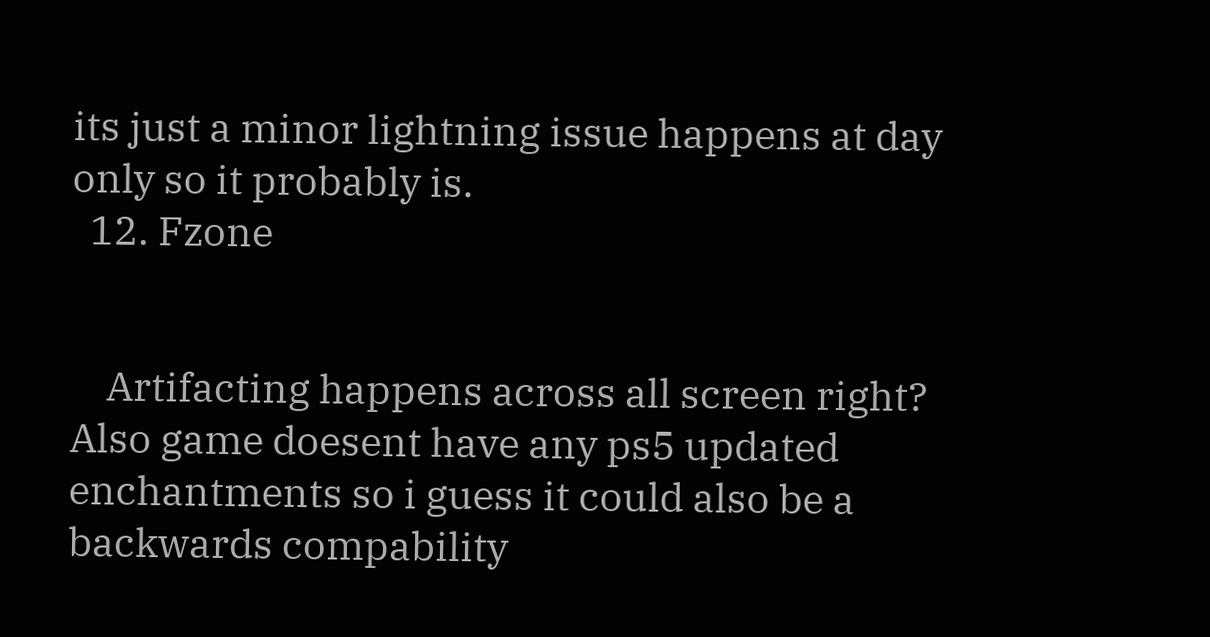its just a minor lightning issue happens at day only so it probably is.
  12. Fzone


    Artifacting happens across all screen right? Also game doesent have any ps5 updated enchantments so i guess it could also be a backwards compability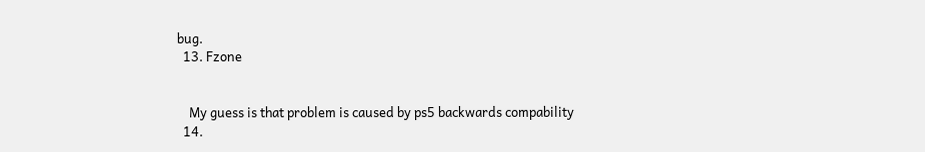bug.
  13. Fzone


    My guess is that problem is caused by ps5 backwards compability
  14.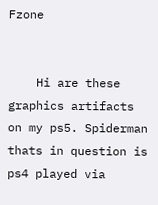Fzone


    Hi are these graphics artifacts on my ps5. Spiderman thats in question is ps4 played via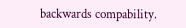backwards compability.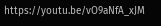https://youtu.be/vO9aNfA_xJM